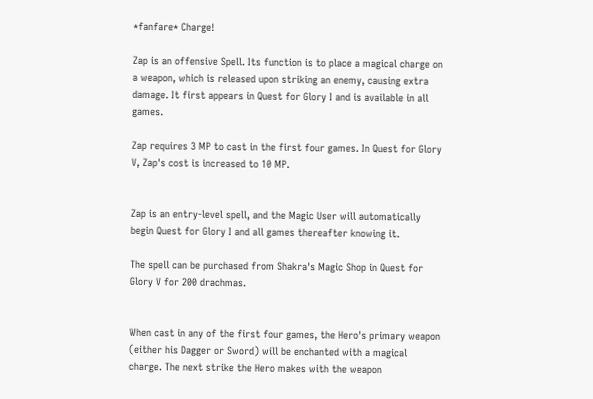*fanfare* Charge!

Zap is an offensive Spell. Its function is to place a magical charge on a weapon, which is released upon striking an enemy, causing extra damage. It first appears in Quest for Glory I and is available in all games.

Zap requires 3 MP to cast in the first four games. In Quest for Glory V, Zap's cost is increased to 10 MP.


Zap is an entry-level spell, and the Magic User will automatically begin Quest for Glory I and all games thereafter knowing it.

The spell can be purchased from Shakra's Magic Shop in Quest for Glory V for 200 drachmas.


When cast in any of the first four games, the Hero's primary weapon (either his Dagger or Sword) will be enchanted with a magical charge. The next strike the Hero makes with the weapon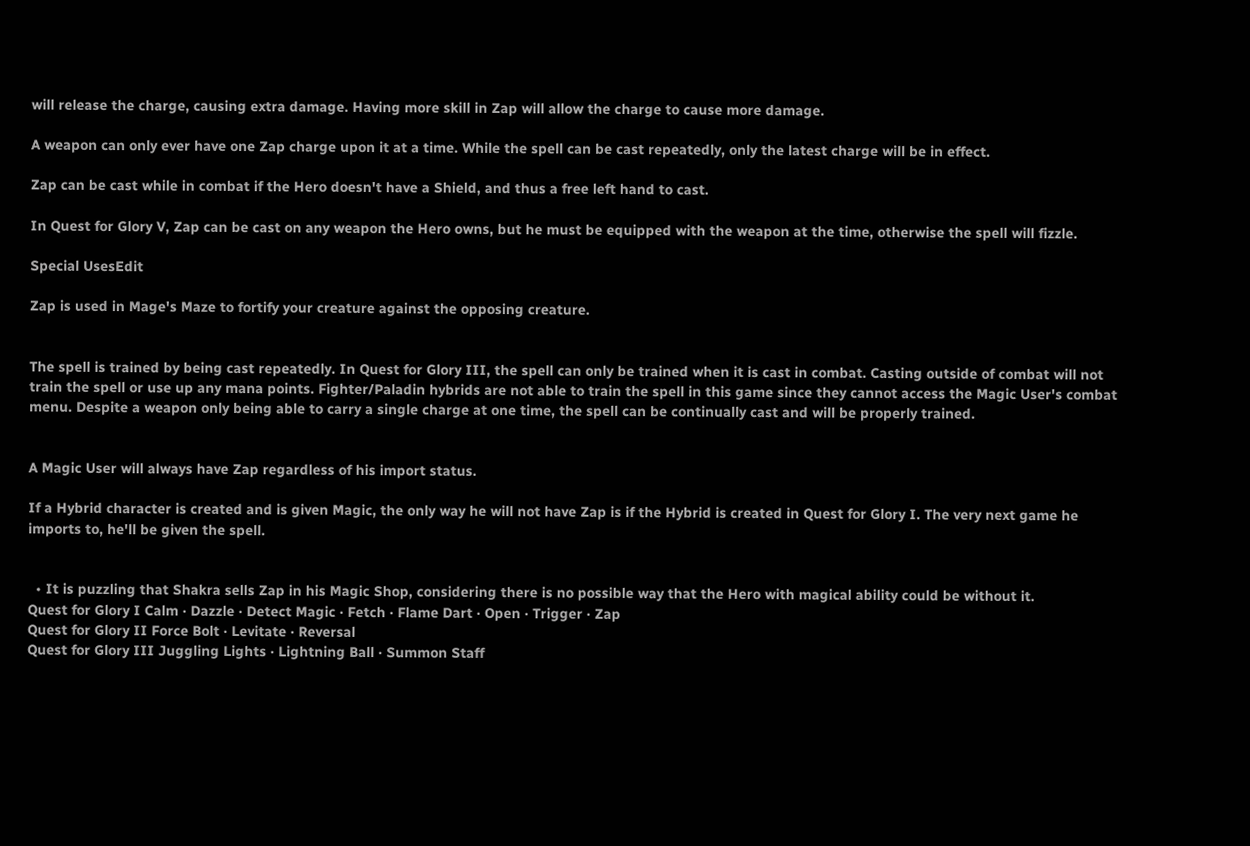will release the charge, causing extra damage. Having more skill in Zap will allow the charge to cause more damage.

A weapon can only ever have one Zap charge upon it at a time. While the spell can be cast repeatedly, only the latest charge will be in effect.

Zap can be cast while in combat if the Hero doesn't have a Shield, and thus a free left hand to cast.

In Quest for Glory V, Zap can be cast on any weapon the Hero owns, but he must be equipped with the weapon at the time, otherwise the spell will fizzle.

Special UsesEdit

Zap is used in Mage's Maze to fortify your creature against the opposing creature.


The spell is trained by being cast repeatedly. In Quest for Glory III, the spell can only be trained when it is cast in combat. Casting outside of combat will not train the spell or use up any mana points. Fighter/Paladin hybrids are not able to train the spell in this game since they cannot access the Magic User's combat menu. Despite a weapon only being able to carry a single charge at one time, the spell can be continually cast and will be properly trained.


A Magic User will always have Zap regardless of his import status.

If a Hybrid character is created and is given Magic, the only way he will not have Zap is if the Hybrid is created in Quest for Glory I. The very next game he imports to, he'll be given the spell.


  • It is puzzling that Shakra sells Zap in his Magic Shop, considering there is no possible way that the Hero with magical ability could be without it.
Quest for Glory I Calm · Dazzle · Detect Magic · Fetch · Flame Dart · Open · Trigger · Zap
Quest for Glory II Force Bolt · Levitate · Reversal
Quest for Glory III Juggling Lights · Lightning Ball · Summon Staff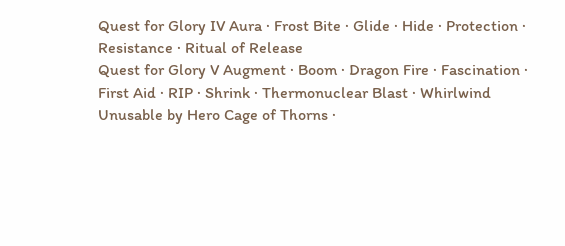Quest for Glory IV Aura · Frost Bite · Glide · Hide · Protection · Resistance · Ritual of Release
Quest for Glory V Augment · Boom · Dragon Fire · Fascination · First Aid · RIP · Shrink · Thermonuclear Blast · Whirlwind
Unusable by Hero Cage of Thorns ·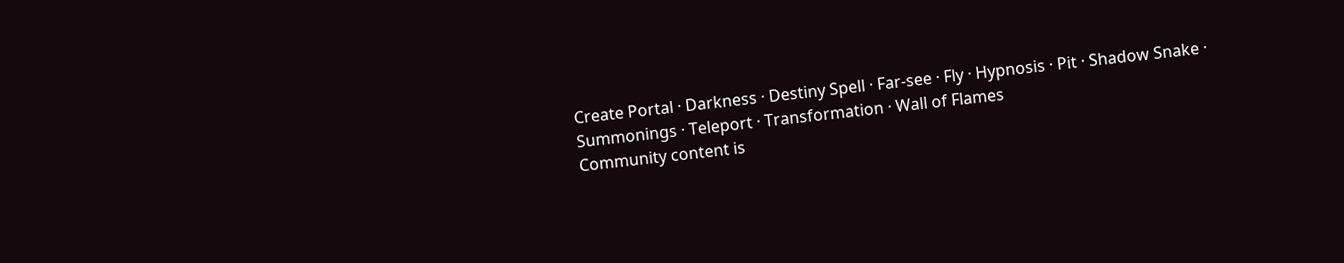Create Portal · Darkness · Destiny Spell · Far-see · Fly · Hypnosis · Pit · Shadow Snake · Summonings · Teleport · Transformation · Wall of Flames
Community content is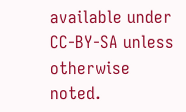available under CC-BY-SA unless otherwise noted.